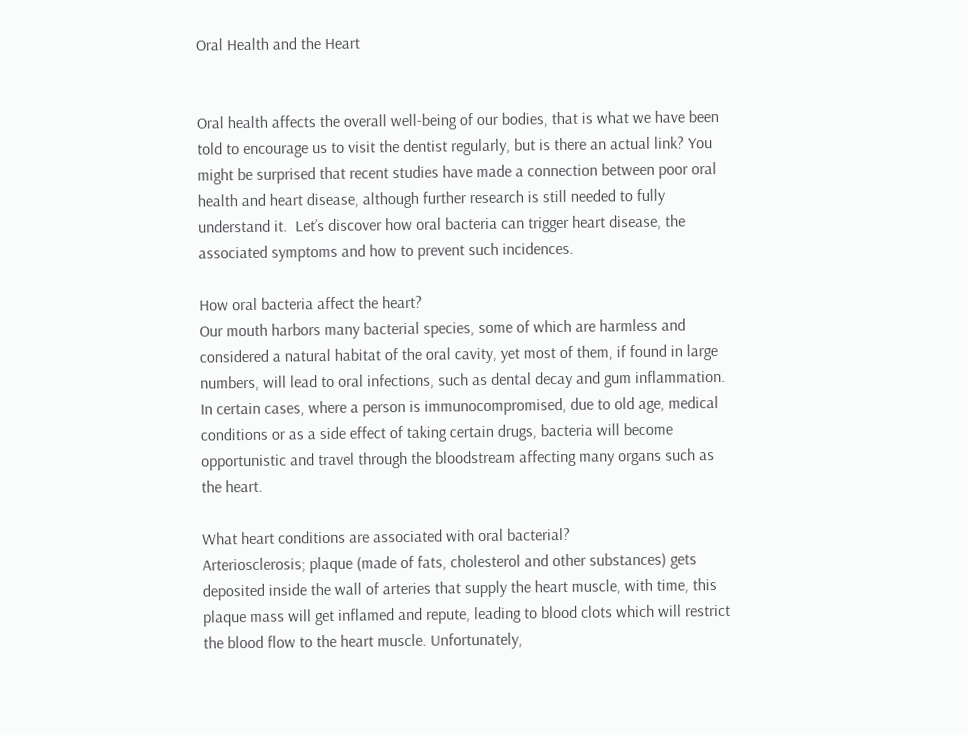Oral Health and the Heart


Oral health affects the overall well-being of our bodies, that is what we have been told to encourage us to visit the dentist regularly, but is there an actual link? You might be surprised that recent studies have made a connection between poor oral health and heart disease, although further research is still needed to fully understand it.  Let’s discover how oral bacteria can trigger heart disease, the associated symptoms and how to prevent such incidences.

How oral bacteria affect the heart?
Our mouth harbors many bacterial species, some of which are harmless and considered a natural habitat of the oral cavity, yet most of them, if found in large numbers, will lead to oral infections, such as dental decay and gum inflammation. In certain cases, where a person is immunocompromised, due to old age, medical conditions or as a side effect of taking certain drugs, bacteria will become opportunistic and travel through the bloodstream affecting many organs such as the heart.

What heart conditions are associated with oral bacterial?
Arteriosclerosis; plaque (made of fats, cholesterol and other substances) gets deposited inside the wall of arteries that supply the heart muscle, with time, this plaque mass will get inflamed and repute, leading to blood clots which will restrict the blood flow to the heart muscle. Unfortunately,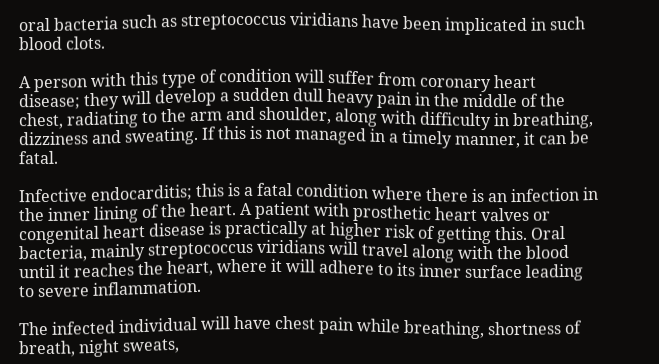oral bacteria such as streptococcus viridians have been implicated in such blood clots.

A person with this type of condition will suffer from coronary heart disease; they will develop a sudden dull heavy pain in the middle of the chest, radiating to the arm and shoulder, along with difficulty in breathing, dizziness and sweating. If this is not managed in a timely manner, it can be fatal.

Infective endocarditis; this is a fatal condition where there is an infection in the inner lining of the heart. A patient with prosthetic heart valves or congenital heart disease is practically at higher risk of getting this. Oral bacteria, mainly streptococcus viridians will travel along with the blood until it reaches the heart, where it will adhere to its inner surface leading to severe inflammation.

The infected individual will have chest pain while breathing, shortness of breath, night sweats,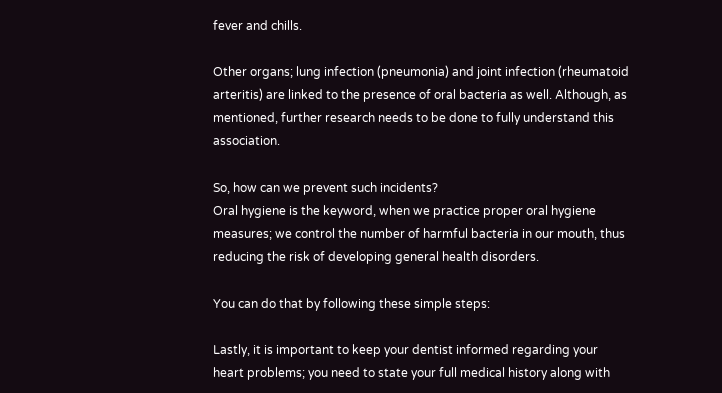fever and chills.

Other organs; lung infection (pneumonia) and joint infection (rheumatoid arteritis) are linked to the presence of oral bacteria as well. Although, as mentioned, further research needs to be done to fully understand this association.

So, how can we prevent such incidents?
Oral hygiene is the keyword, when we practice proper oral hygiene measures; we control the number of harmful bacteria in our mouth, thus reducing the risk of developing general health disorders.

You can do that by following these simple steps:

Lastly, it is important to keep your dentist informed regarding your heart problems; you need to state your full medical history along with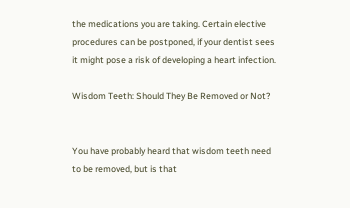the medications you are taking. Certain elective procedures can be postponed, if your dentist sees it might pose a risk of developing a heart infection.

Wisdom Teeth: Should They Be Removed or Not?


You have probably heard that wisdom teeth need to be removed, but is that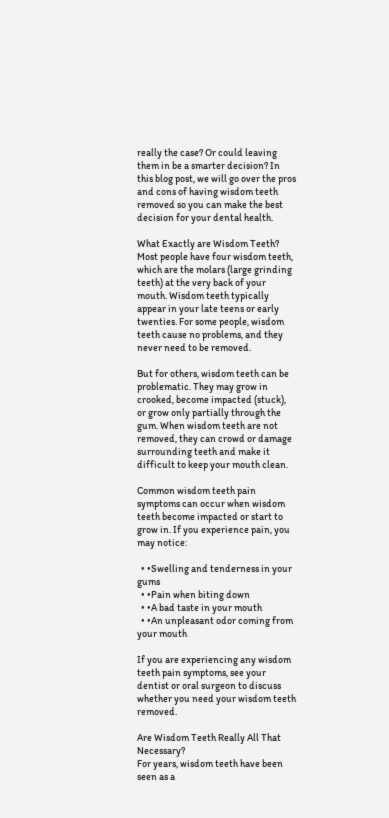really the case? Or could leaving them in be a smarter decision? In this blog post, we will go over the pros and cons of having wisdom teeth removed so you can make the best decision for your dental health.

What Exactly are Wisdom Teeth?
Most people have four wisdom teeth, which are the molars (large grinding teeth) at the very back of your mouth. Wisdom teeth typically appear in your late teens or early twenties. For some people, wisdom teeth cause no problems, and they never need to be removed.

But for others, wisdom teeth can be problematic. They may grow in crooked, become impacted (stuck), or grow only partially through the gum. When wisdom teeth are not removed, they can crowd or damage surrounding teeth and make it difficult to keep your mouth clean.

Common wisdom teeth pain symptoms can occur when wisdom teeth become impacted or start to grow in. If you experience pain, you may notice:

  • •Swelling and tenderness in your gums
  • •Pain when biting down
  • •A bad taste in your mouth
  • •An unpleasant odor coming from your mouth

If you are experiencing any wisdom teeth pain symptoms, see your dentist or oral surgeon to discuss whether you need your wisdom teeth removed.

Are Wisdom Teeth Really All That Necessary?
For years, wisdom teeth have been seen as a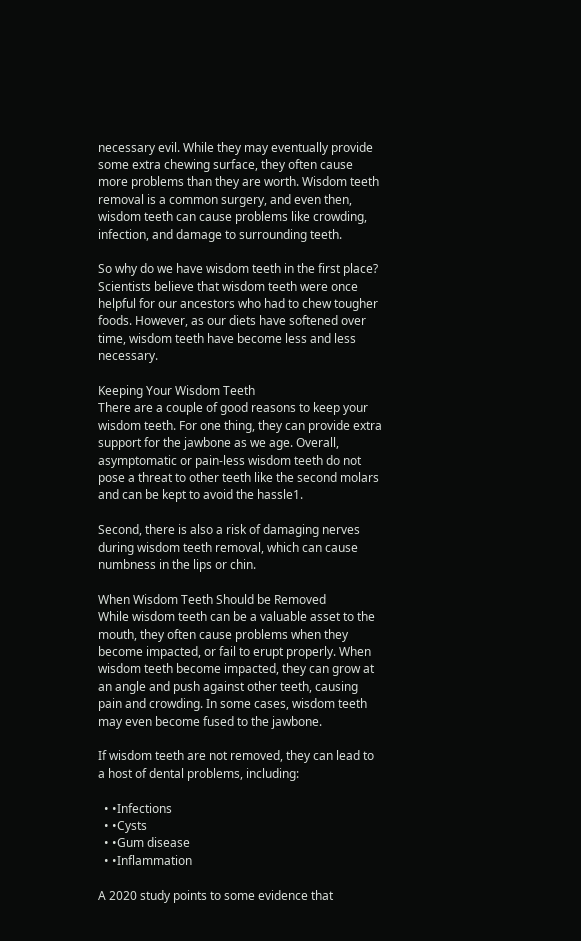necessary evil. While they may eventually provide some extra chewing surface, they often cause more problems than they are worth. Wisdom teeth removal is a common surgery, and even then, wisdom teeth can cause problems like crowding, infection, and damage to surrounding teeth.

So why do we have wisdom teeth in the first place? Scientists believe that wisdom teeth were once helpful for our ancestors who had to chew tougher foods. However, as our diets have softened over time, wisdom teeth have become less and less necessary.

Keeping Your Wisdom Teeth
There are a couple of good reasons to keep your wisdom teeth. For one thing, they can provide extra support for the jawbone as we age. Overall, asymptomatic or pain-less wisdom teeth do not pose a threat to other teeth like the second molars and can be kept to avoid the hassle1.

Second, there is also a risk of damaging nerves during wisdom teeth removal, which can cause numbness in the lips or chin.

When Wisdom Teeth Should be Removed
While wisdom teeth can be a valuable asset to the mouth, they often cause problems when they become impacted, or fail to erupt properly. When wisdom teeth become impacted, they can grow at an angle and push against other teeth, causing pain and crowding. In some cases, wisdom teeth may even become fused to the jawbone.

If wisdom teeth are not removed, they can lead to a host of dental problems, including:

  • •Infections
  • •Cysts
  • •Gum disease
  • •Inflammation

A 2020 study points to some evidence that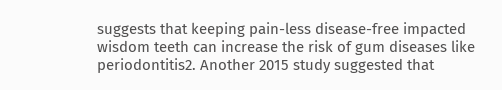suggests that keeping pain-less disease-free impacted wisdom teeth can increase the risk of gum diseases like periodontitis2. Another 2015 study suggested that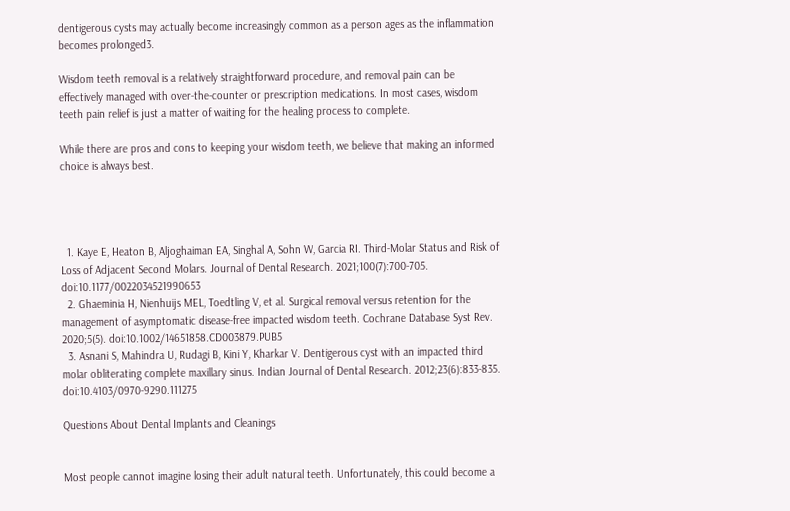dentigerous cysts may actually become increasingly common as a person ages as the inflammation becomes prolonged3.

Wisdom teeth removal is a relatively straightforward procedure, and removal pain can be effectively managed with over-the-counter or prescription medications. In most cases, wisdom teeth pain relief is just a matter of waiting for the healing process to complete.

While there are pros and cons to keeping your wisdom teeth, we believe that making an informed choice is always best.




  1. Kaye E, Heaton B, Aljoghaiman EA, Singhal A, Sohn W, Garcia RI. Third-Molar Status and Risk of Loss of Adjacent Second Molars. Journal of Dental Research. 2021;100(7):700-705. doi:10.1177/0022034521990653
  2. Ghaeminia H, Nienhuijs MEL, Toedtling V, et al. Surgical removal versus retention for the management of asymptomatic disease-free impacted wisdom teeth. Cochrane Database Syst Rev. 2020;5(5). doi:10.1002/14651858.CD003879.PUB5
  3. Asnani S, Mahindra U, Rudagi B, Kini Y, Kharkar V. Dentigerous cyst with an impacted third molar obliterating complete maxillary sinus. Indian Journal of Dental Research. 2012;23(6):833-835. doi:10.4103/0970-9290.111275

Questions About Dental Implants and Cleanings


Most people cannot imagine losing their adult natural teeth. Unfortunately, this could become a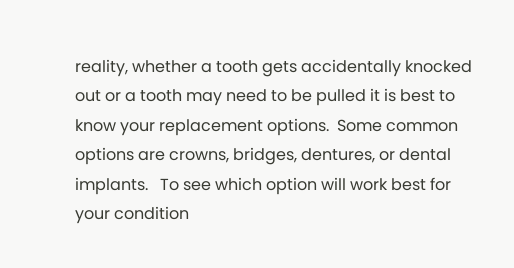reality, whether a tooth gets accidentally knocked out or a tooth may need to be pulled it is best to know your replacement options.  Some common options are crowns, bridges, dentures, or dental implants.   To see which option will work best for your condition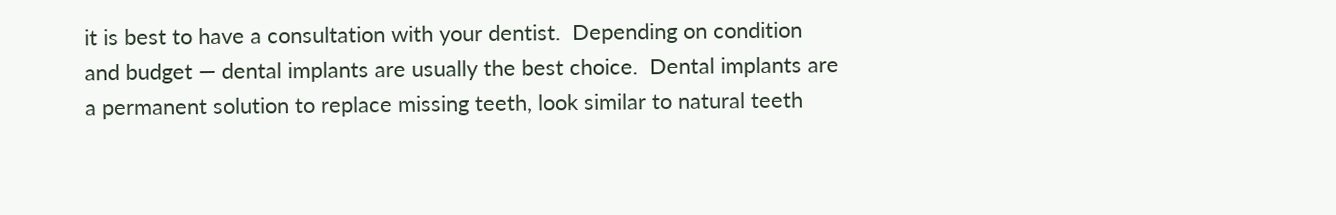it is best to have a consultation with your dentist.  Depending on condition and budget — dental implants are usually the best choice.  Dental implants are a permanent solution to replace missing teeth, look similar to natural teeth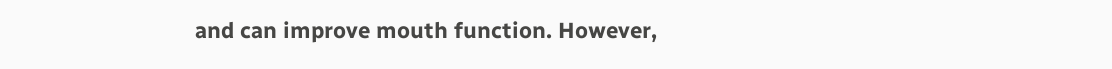and can improve mouth function. However,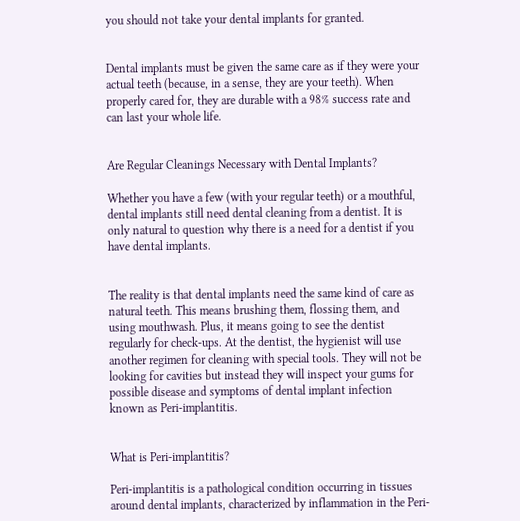you should not take your dental implants for granted.


Dental implants must be given the same care as if they were your actual teeth (because, in a sense, they are your teeth). When properly cared for, they are durable with a 98% success rate and can last your whole life.


Are Regular Cleanings Necessary with Dental Implants?

Whether you have a few (with your regular teeth) or a mouthful, dental implants still need dental cleaning from a dentist. It is only natural to question why there is a need for a dentist if you have dental implants.


The reality is that dental implants need the same kind of care as natural teeth. This means brushing them, flossing them, and using mouthwash. Plus, it means going to see the dentist regularly for check-ups. At the dentist, the hygienist will use another regimen for cleaning with special tools. They will not be looking for cavities but instead they will inspect your gums for possible disease and symptoms of dental implant infection known as Peri-implantitis.


What is Peri-implantitis?

Peri-implantitis is a pathological condition occurring in tissues around dental implants, characterized by inflammation in the Peri-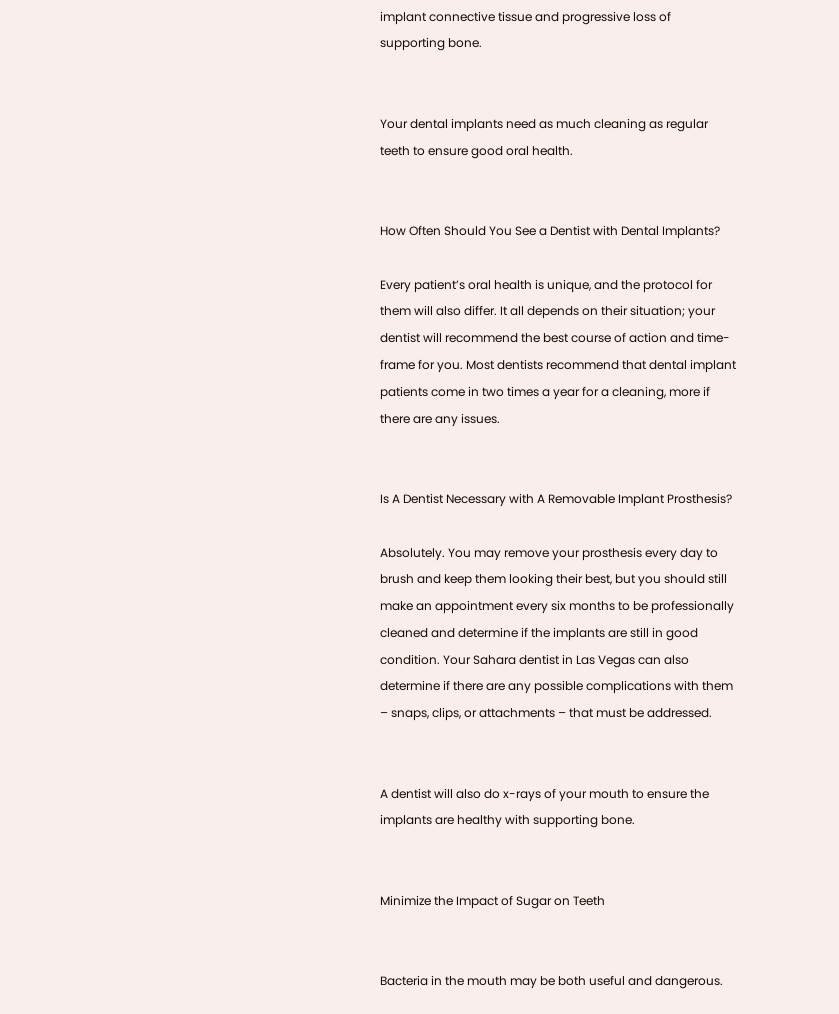implant connective tissue and progressive loss of supporting bone.


Your dental implants need as much cleaning as regular teeth to ensure good oral health.


How Often Should You See a Dentist with Dental Implants?

Every patient’s oral health is unique, and the protocol for them will also differ. It all depends on their situation; your dentist will recommend the best course of action and time-frame for you. Most dentists recommend that dental implant patients come in two times a year for a cleaning, more if there are any issues.


Is A Dentist Necessary with A Removable Implant Prosthesis?

Absolutely. You may remove your prosthesis every day to brush and keep them looking their best, but you should still make an appointment every six months to be professionally cleaned and determine if the implants are still in good condition. Your Sahara dentist in Las Vegas can also determine if there are any possible complications with them – snaps, clips, or attachments – that must be addressed.


A dentist will also do x-rays of your mouth to ensure the implants are healthy with supporting bone.


Minimize the Impact of Sugar on Teeth


Bacteria in the mouth may be both useful and dangerous.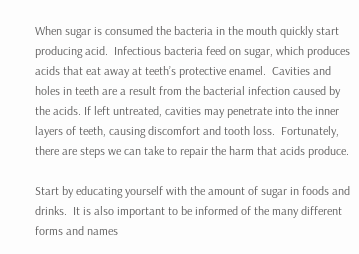When sugar is consumed the bacteria in the mouth quickly start producing acid.  Infectious bacteria feed on sugar, which produces acids that eat away at teeth’s protective enamel.  Cavities and holes in teeth are a result from the bacterial infection caused by the acids. If left untreated, cavities may penetrate into the inner layers of teeth, causing discomfort and tooth loss.  Fortunately, there are steps we can take to repair the harm that acids produce.

Start by educating yourself with the amount of sugar in foods and drinks.  It is also important to be informed of the many different forms and names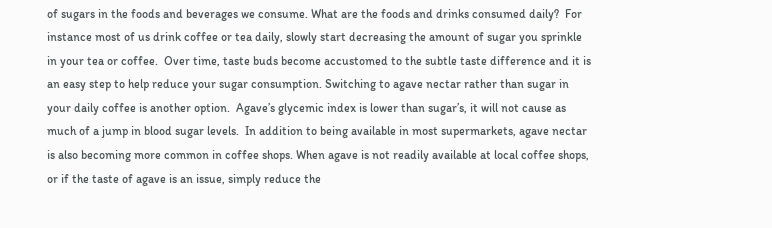of sugars in the foods and beverages we consume. What are the foods and drinks consumed daily?  For instance most of us drink coffee or tea daily, slowly start decreasing the amount of sugar you sprinkle in your tea or coffee.  Over time, taste buds become accustomed to the subtle taste difference and it is an easy step to help reduce your sugar consumption. Switching to agave nectar rather than sugar in your daily coffee is another option.  Agave’s glycemic index is lower than sugar’s, it will not cause as much of a jump in blood sugar levels.  In addition to being available in most supermarkets, agave nectar is also becoming more common in coffee shops. When agave is not readily available at local coffee shops, or if the taste of agave is an issue, simply reduce the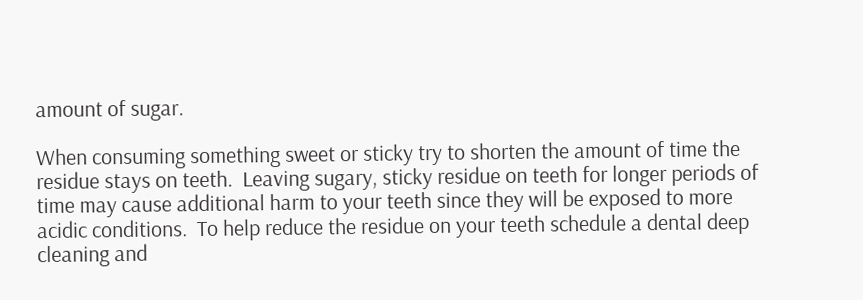amount of sugar.

When consuming something sweet or sticky try to shorten the amount of time the residue stays on teeth.  Leaving sugary, sticky residue on teeth for longer periods of time may cause additional harm to your teeth since they will be exposed to more acidic conditions.  To help reduce the residue on your teeth schedule a dental deep cleaning and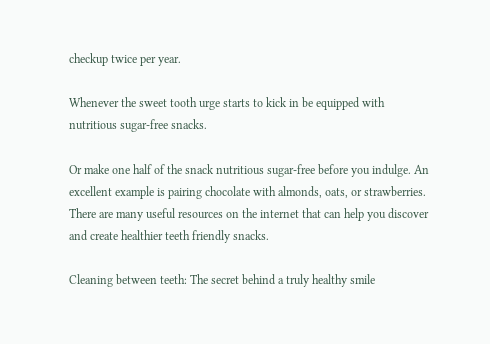checkup twice per year.

Whenever the sweet tooth urge starts to kick in be equipped with nutritious sugar-free snacks.

Or make one half of the snack nutritious sugar-free before you indulge. An excellent example is pairing chocolate with almonds, oats, or strawberries.  There are many useful resources on the internet that can help you discover and create healthier teeth friendly snacks.

Cleaning between teeth: The secret behind a truly healthy smile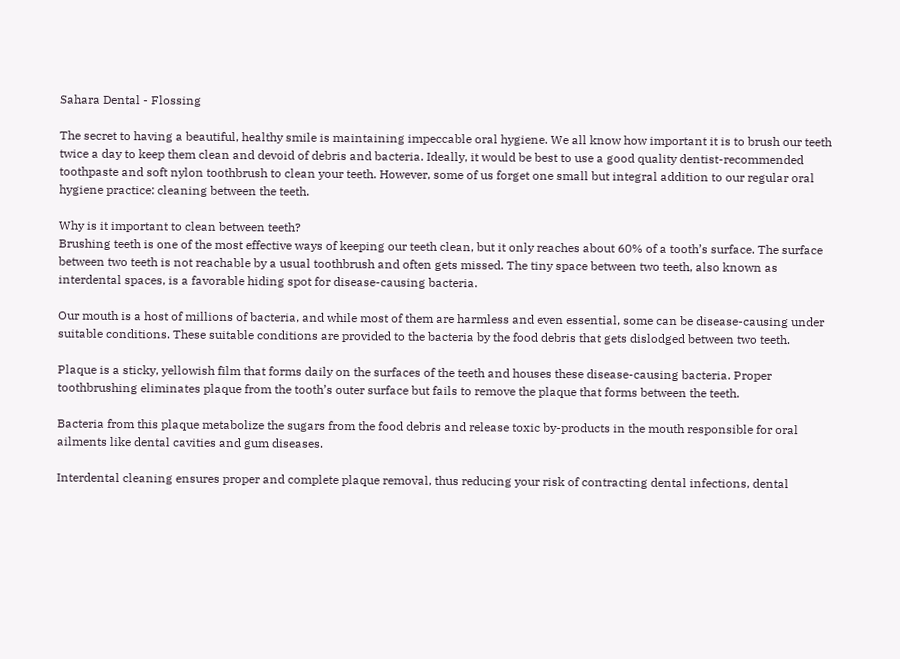Sahara Dental - Flossing

The secret to having a beautiful, healthy smile is maintaining impeccable oral hygiene. We all know how important it is to brush our teeth twice a day to keep them clean and devoid of debris and bacteria. Ideally, it would be best to use a good quality dentist-recommended toothpaste and soft nylon toothbrush to clean your teeth. However, some of us forget one small but integral addition to our regular oral hygiene practice: cleaning between the teeth.

Why is it important to clean between teeth?
Brushing teeth is one of the most effective ways of keeping our teeth clean, but it only reaches about 60% of a tooth’s surface. The surface between two teeth is not reachable by a usual toothbrush and often gets missed. The tiny space between two teeth, also known as interdental spaces, is a favorable hiding spot for disease-causing bacteria.

Our mouth is a host of millions of bacteria, and while most of them are harmless and even essential, some can be disease-causing under suitable conditions. These suitable conditions are provided to the bacteria by the food debris that gets dislodged between two teeth.

Plaque is a sticky, yellowish film that forms daily on the surfaces of the teeth and houses these disease-causing bacteria. Proper toothbrushing eliminates plaque from the tooth’s outer surface but fails to remove the plaque that forms between the teeth.

Bacteria from this plaque metabolize the sugars from the food debris and release toxic by-products in the mouth responsible for oral ailments like dental cavities and gum diseases.

Interdental cleaning ensures proper and complete plaque removal, thus reducing your risk of contracting dental infections, dental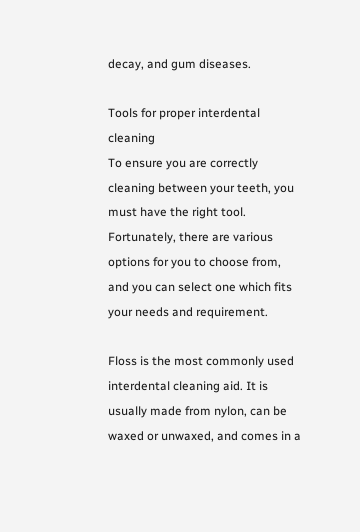decay, and gum diseases.

Tools for proper interdental cleaning
To ensure you are correctly cleaning between your teeth, you must have the right tool. Fortunately, there are various options for you to choose from, and you can select one which fits your needs and requirement.

Floss is the most commonly used interdental cleaning aid. It is usually made from nylon, can be waxed or unwaxed, and comes in a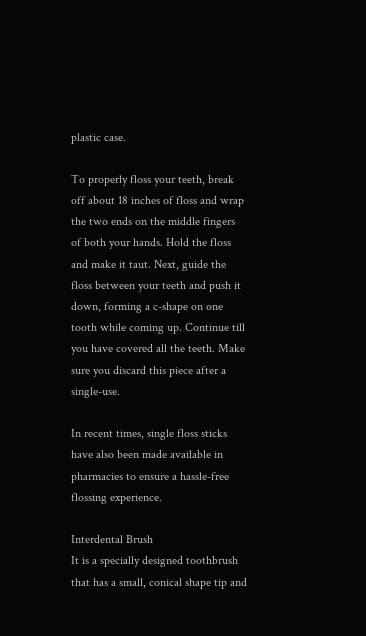plastic case.

To properly floss your teeth, break off about 18 inches of floss and wrap the two ends on the middle fingers of both your hands. Hold the floss and make it taut. Next, guide the floss between your teeth and push it down, forming a c-shape on one tooth while coming up. Continue till you have covered all the teeth. Make sure you discard this piece after a single-use.

In recent times, single floss sticks have also been made available in pharmacies to ensure a hassle-free flossing experience.

Interdental Brush
It is a specially designed toothbrush that has a small, conical shape tip and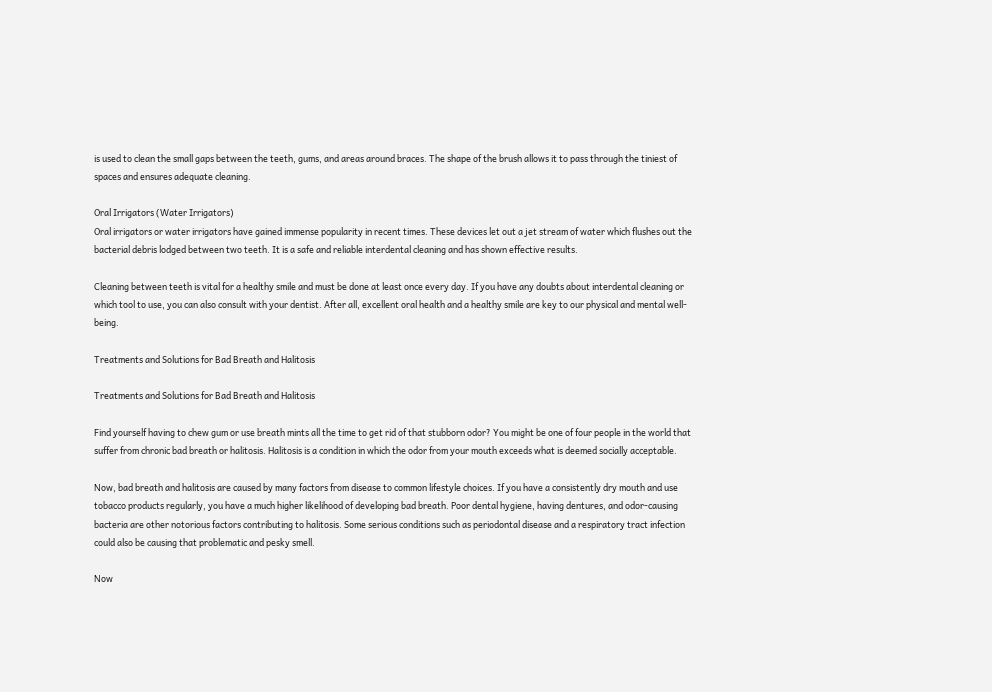is used to clean the small gaps between the teeth, gums, and areas around braces. The shape of the brush allows it to pass through the tiniest of spaces and ensures adequate cleaning.

Oral Irrigators (Water Irrigators)
Oral irrigators or water irrigators have gained immense popularity in recent times. These devices let out a jet stream of water which flushes out the bacterial debris lodged between two teeth. It is a safe and reliable interdental cleaning and has shown effective results.

Cleaning between teeth is vital for a healthy smile and must be done at least once every day. If you have any doubts about interdental cleaning or which tool to use, you can also consult with your dentist. After all, excellent oral health and a healthy smile are key to our physical and mental well-being.

Treatments and Solutions for Bad Breath and Halitosis

Treatments and Solutions for Bad Breath and Halitosis

Find yourself having to chew gum or use breath mints all the time to get rid of that stubborn odor? You might be one of four people in the world that suffer from chronic bad breath or halitosis. Halitosis is a condition in which the odor from your mouth exceeds what is deemed socially acceptable.

Now, bad breath and halitosis are caused by many factors from disease to common lifestyle choices. If you have a consistently dry mouth and use tobacco products regularly, you have a much higher likelihood of developing bad breath. Poor dental hygiene, having dentures, and odor-causing bacteria are other notorious factors contributing to halitosis. Some serious conditions such as periodontal disease and a respiratory tract infection could also be causing that problematic and pesky smell.

Now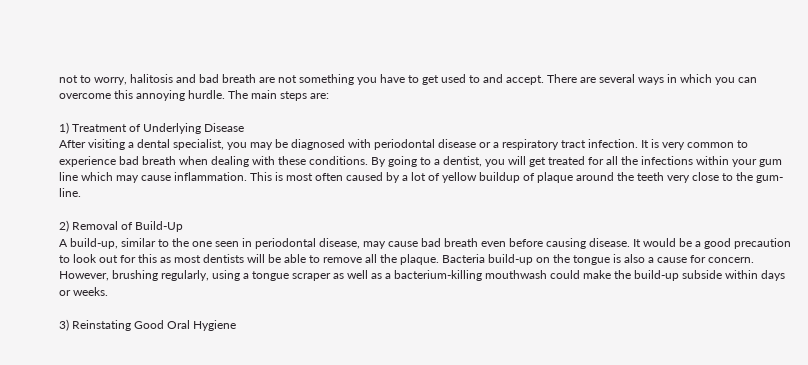not to worry, halitosis and bad breath are not something you have to get used to and accept. There are several ways in which you can overcome this annoying hurdle. The main steps are:

1) Treatment of Underlying Disease
After visiting a dental specialist, you may be diagnosed with periodontal disease or a respiratory tract infection. It is very common to experience bad breath when dealing with these conditions. By going to a dentist, you will get treated for all the infections within your gum line which may cause inflammation. This is most often caused by a lot of yellow buildup of plaque around the teeth very close to the gum-line.

2) Removal of Build-Up
A build-up, similar to the one seen in periodontal disease, may cause bad breath even before causing disease. It would be a good precaution to look out for this as most dentists will be able to remove all the plaque. Bacteria build-up on the tongue is also a cause for concern. However, brushing regularly, using a tongue scraper as well as a bacterium-killing mouthwash could make the build-up subside within days or weeks.

3) Reinstating Good Oral Hygiene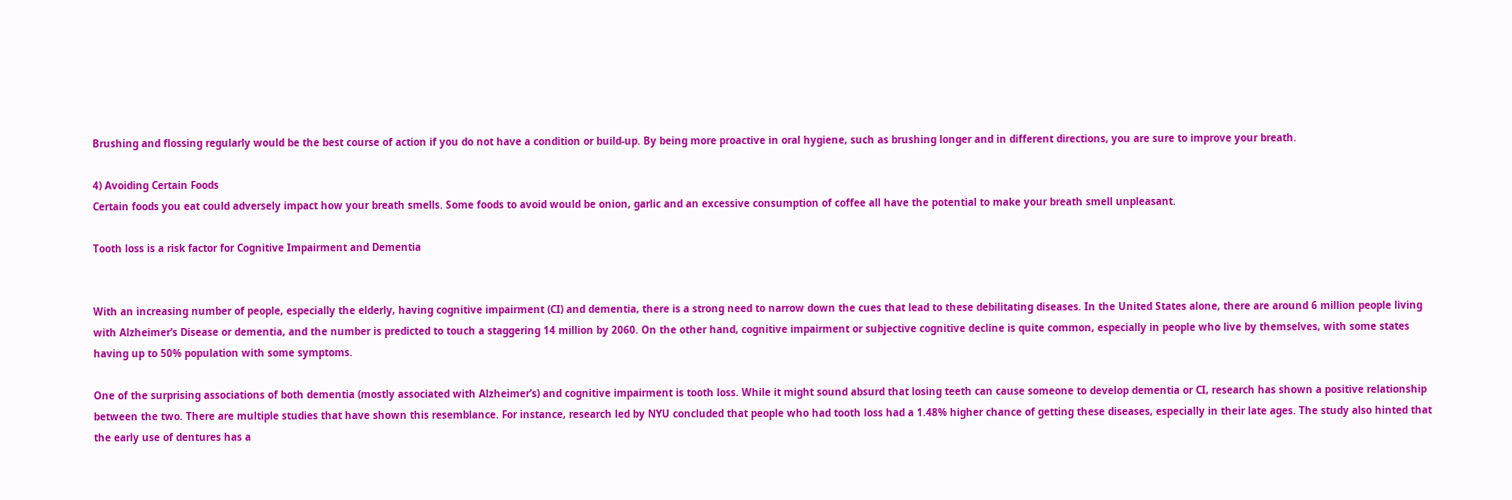Brushing and flossing regularly would be the best course of action if you do not have a condition or build-up. By being more proactive in oral hygiene, such as brushing longer and in different directions, you are sure to improve your breath.

4) Avoiding Certain Foods
Certain foods you eat could adversely impact how your breath smells. Some foods to avoid would be onion, garlic and an excessive consumption of coffee all have the potential to make your breath smell unpleasant.

Tooth loss is a risk factor for Cognitive Impairment and Dementia


With an increasing number of people, especially the elderly, having cognitive impairment (CI) and dementia, there is a strong need to narrow down the cues that lead to these debilitating diseases. In the United States alone, there are around 6 million people living with Alzheimer’s Disease or dementia, and the number is predicted to touch a staggering 14 million by 2060. On the other hand, cognitive impairment or subjective cognitive decline is quite common, especially in people who live by themselves, with some states having up to 50% population with some symptoms.

One of the surprising associations of both dementia (mostly associated with Alzheimer’s) and cognitive impairment is tooth loss. While it might sound absurd that losing teeth can cause someone to develop dementia or CI, research has shown a positive relationship between the two. There are multiple studies that have shown this resemblance. For instance, research led by NYU concluded that people who had tooth loss had a 1.48% higher chance of getting these diseases, especially in their late ages. The study also hinted that the early use of dentures has a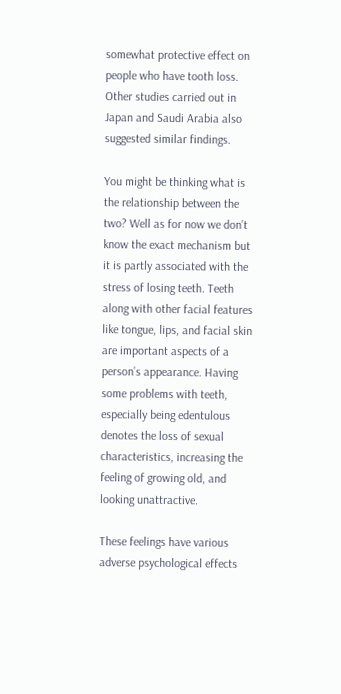somewhat protective effect on people who have tooth loss. Other studies carried out in Japan and Saudi Arabia also suggested similar findings.

You might be thinking what is the relationship between the two? Well as for now we don’t know the exact mechanism but it is partly associated with the stress of losing teeth. Teeth along with other facial features like tongue, lips, and facial skin are important aspects of a person’s appearance. Having some problems with teeth, especially being edentulous denotes the loss of sexual characteristics, increasing the feeling of growing old, and looking unattractive.

These feelings have various adverse psychological effects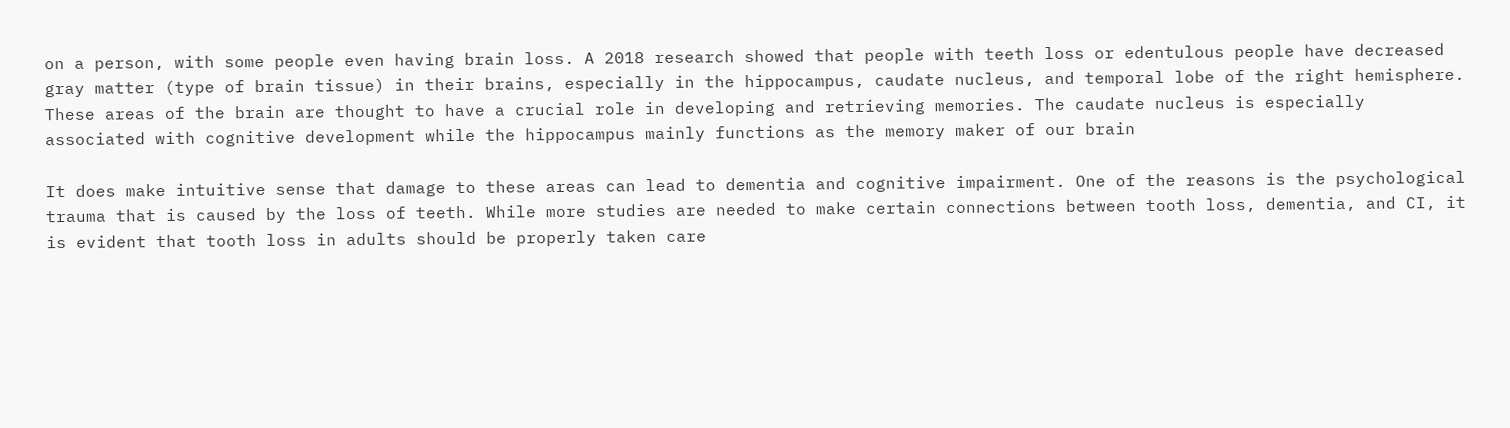on a person, with some people even having brain loss. A 2018 research showed that people with teeth loss or edentulous people have decreased gray matter (type of brain tissue) in their brains, especially in the hippocampus, caudate nucleus, and temporal lobe of the right hemisphere. These areas of the brain are thought to have a crucial role in developing and retrieving memories. The caudate nucleus is especially associated with cognitive development while the hippocampus mainly functions as the memory maker of our brain

It does make intuitive sense that damage to these areas can lead to dementia and cognitive impairment. One of the reasons is the psychological trauma that is caused by the loss of teeth. While more studies are needed to make certain connections between tooth loss, dementia, and CI, it is evident that tooth loss in adults should be properly taken care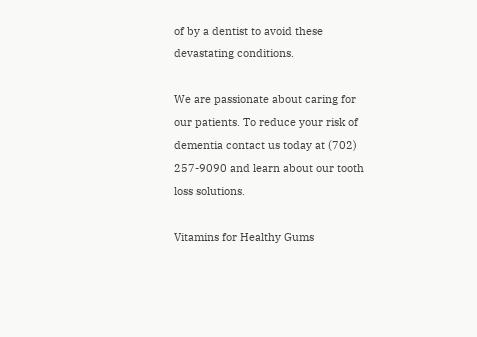of by a dentist to avoid these devastating conditions.

We are passionate about caring for our patients. To reduce your risk of dementia contact us today at (702) 257-9090 and learn about our tooth loss solutions.

Vitamins for Healthy Gums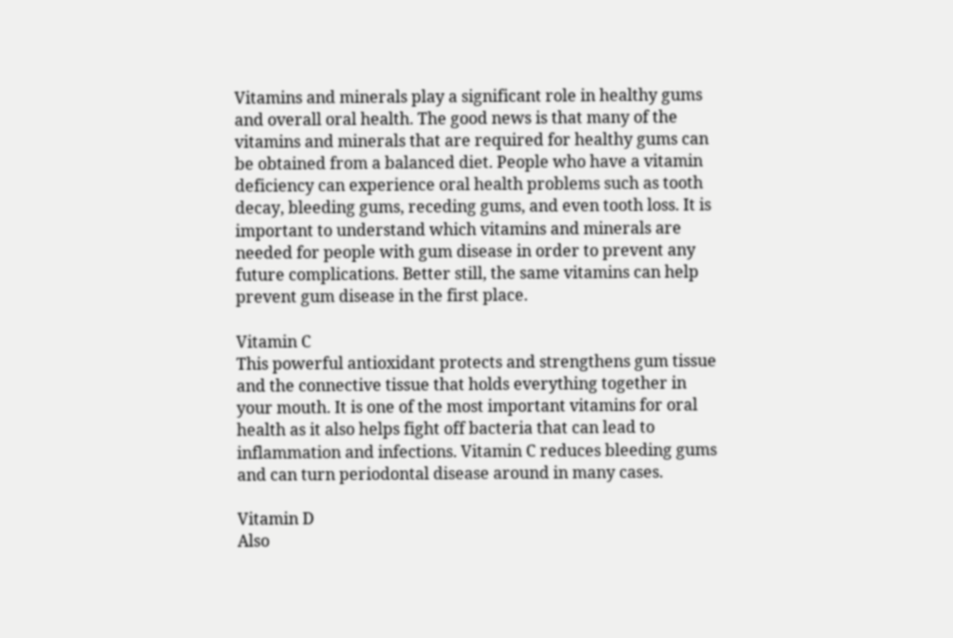Vitamins and minerals play a significant role in healthy gums and overall oral health. The good news is that many of the vitamins and minerals that are required for healthy gums can be obtained from a balanced diet. People who have a vitamin deficiency can experience oral health problems such as tooth decay, bleeding gums, receding gums, and even tooth loss. It is important to understand which vitamins and minerals are needed for people with gum disease in order to prevent any future complications. Better still, the same vitamins can help prevent gum disease in the first place.

Vitamin C
This powerful antioxidant protects and strengthens gum tissue and the connective tissue that holds everything together in your mouth. It is one of the most important vitamins for oral health as it also helps fight off bacteria that can lead to inflammation and infections. Vitamin C reduces bleeding gums and can turn periodontal disease around in many cases.

Vitamin D
Also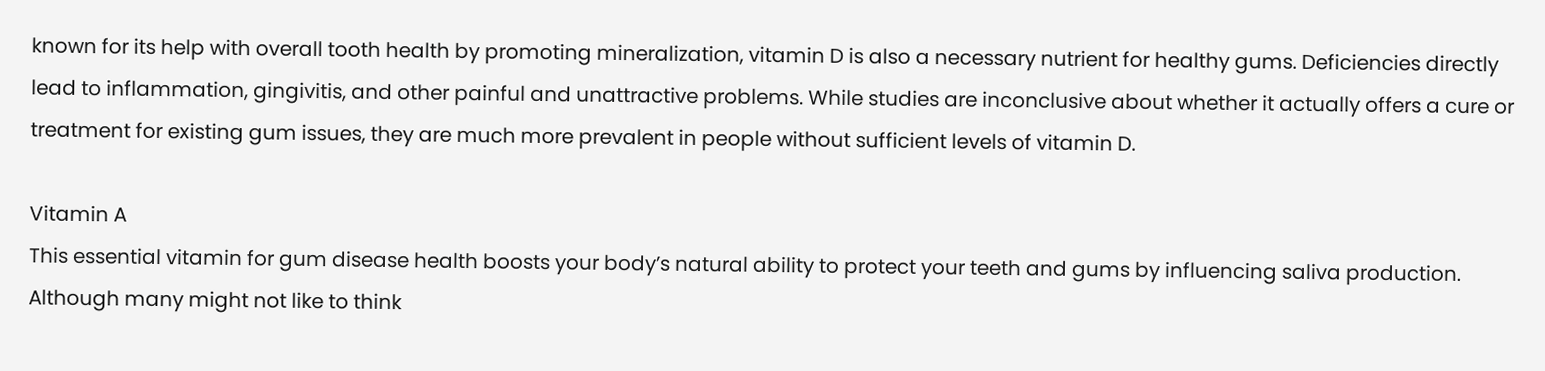known for its help with overall tooth health by promoting mineralization, vitamin D is also a necessary nutrient for healthy gums. Deficiencies directly lead to inflammation, gingivitis, and other painful and unattractive problems. While studies are inconclusive about whether it actually offers a cure or treatment for existing gum issues, they are much more prevalent in people without sufficient levels of vitamin D.

Vitamin A
This essential vitamin for gum disease health boosts your body’s natural ability to protect your teeth and gums by influencing saliva production. Although many might not like to think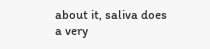about it, saliva does a very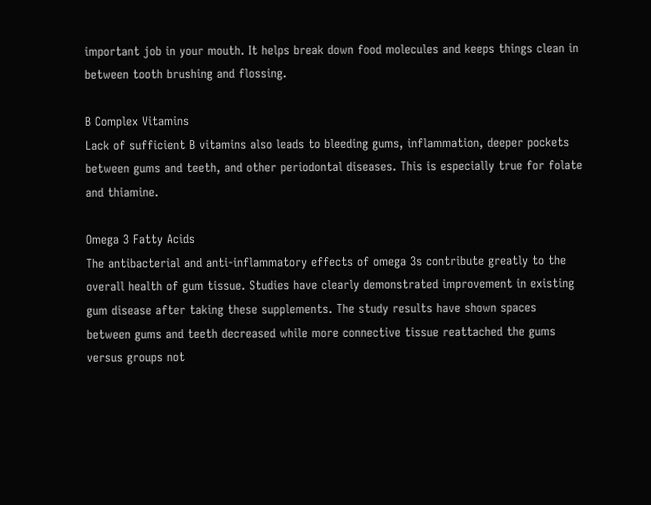important job in your mouth. It helps break down food molecules and keeps things clean in between tooth brushing and flossing.

B Complex Vitamins
Lack of sufficient B vitamins also leads to bleeding gums, inflammation, deeper pockets between gums and teeth, and other periodontal diseases. This is especially true for folate and thiamine.

Omega 3 Fatty Acids
The antibacterial and anti-inflammatory effects of omega 3s contribute greatly to the overall health of gum tissue. Studies have clearly demonstrated improvement in existing gum disease after taking these supplements. The study results have shown spaces between gums and teeth decreased while more connective tissue reattached the gums versus groups not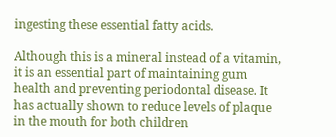ingesting these essential fatty acids.

Although this is a mineral instead of a vitamin, it is an essential part of maintaining gum health and preventing periodontal disease. It has actually shown to reduce levels of plaque in the mouth for both children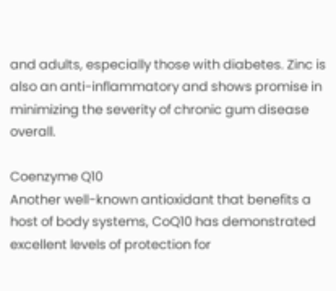and adults, especially those with diabetes. Zinc is also an anti-inflammatory and shows promise in minimizing the severity of chronic gum disease overall.

Coenzyme Q10
Another well-known antioxidant that benefits a host of body systems, CoQ10 has demonstrated excellent levels of protection for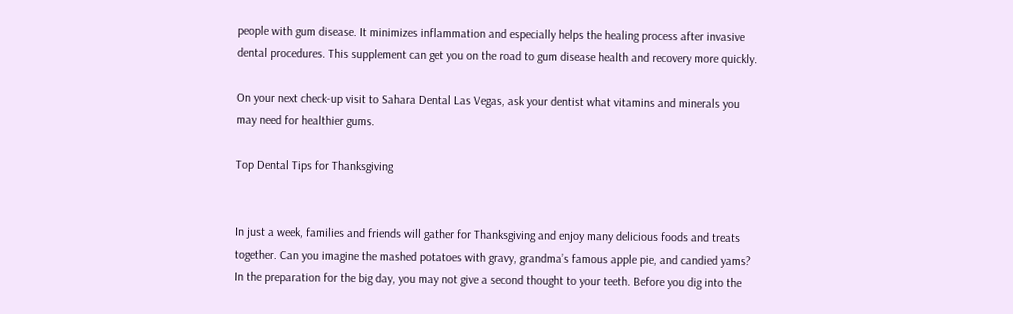people with gum disease. It minimizes inflammation and especially helps the healing process after invasive dental procedures. This supplement can get you on the road to gum disease health and recovery more quickly.

On your next check-up visit to Sahara Dental Las Vegas, ask your dentist what vitamins and minerals you may need for healthier gums.

Top Dental Tips for Thanksgiving


In just a week, families and friends will gather for Thanksgiving and enjoy many delicious foods and treats together. Can you imagine the mashed potatoes with gravy, grandma’s famous apple pie, and candied yams? In the preparation for the big day, you may not give a second thought to your teeth. Before you dig into the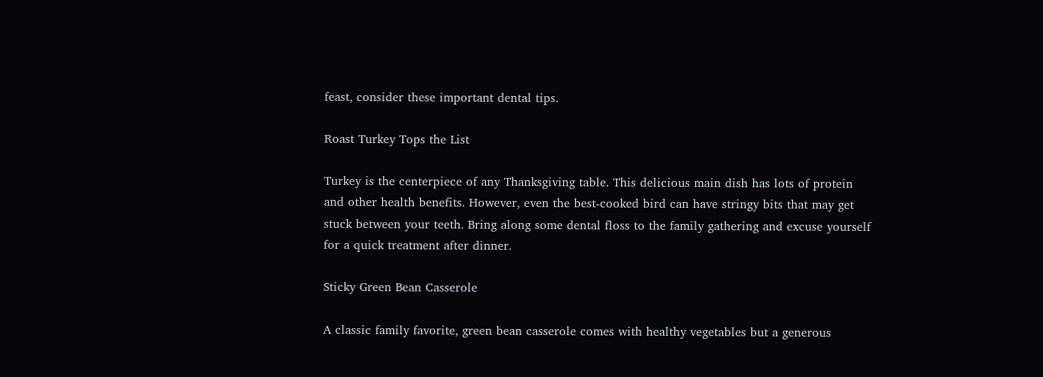feast, consider these important dental tips.

Roast Turkey Tops the List

Turkey is the centerpiece of any Thanksgiving table. This delicious main dish has lots of protein and other health benefits. However, even the best-cooked bird can have stringy bits that may get stuck between your teeth. Bring along some dental floss to the family gathering and excuse yourself for a quick treatment after dinner.

Sticky Green Bean Casserole

A classic family favorite, green bean casserole comes with healthy vegetables but a generous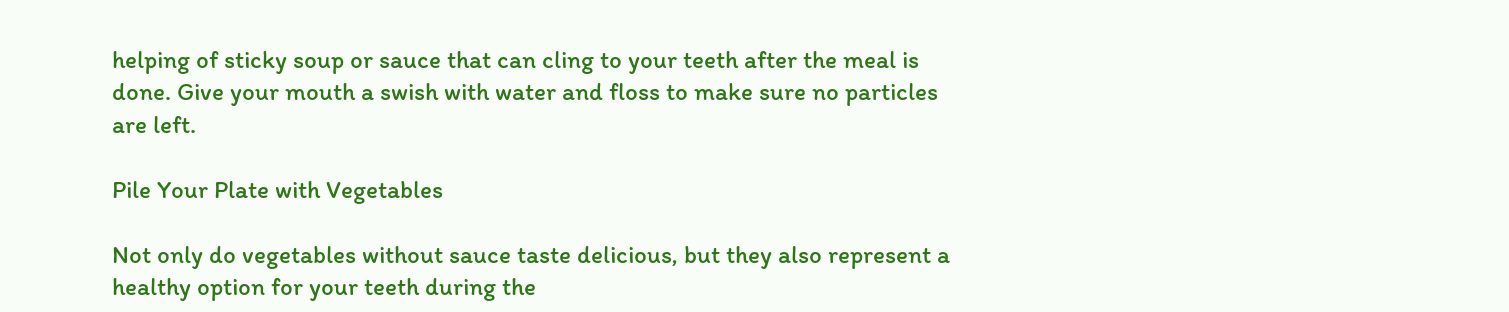helping of sticky soup or sauce that can cling to your teeth after the meal is done. Give your mouth a swish with water and floss to make sure no particles are left.

Pile Your Plate with Vegetables

Not only do vegetables without sauce taste delicious, but they also represent a healthy option for your teeth during the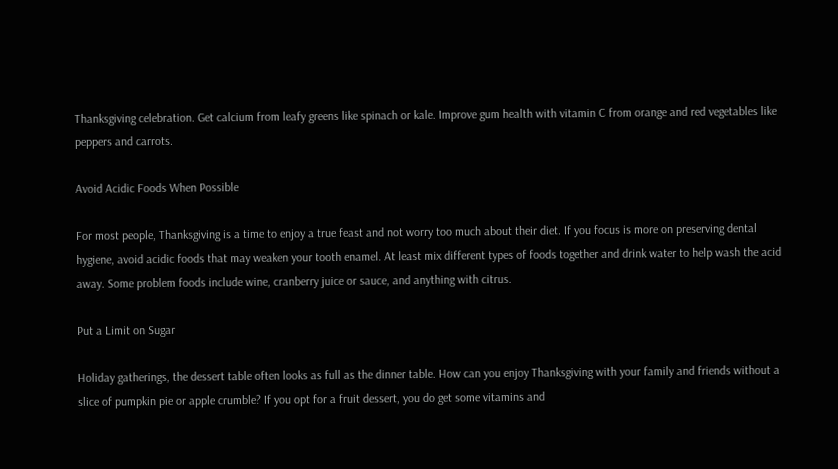Thanksgiving celebration. Get calcium from leafy greens like spinach or kale. Improve gum health with vitamin C from orange and red vegetables like peppers and carrots.

Avoid Acidic Foods When Possible

For most people, Thanksgiving is a time to enjoy a true feast and not worry too much about their diet. If you focus is more on preserving dental hygiene, avoid acidic foods that may weaken your tooth enamel. At least mix different types of foods together and drink water to help wash the acid away. Some problem foods include wine, cranberry juice or sauce, and anything with citrus.

Put a Limit on Sugar

Holiday gatherings, the dessert table often looks as full as the dinner table. How can you enjoy Thanksgiving with your family and friends without a slice of pumpkin pie or apple crumble? If you opt for a fruit dessert, you do get some vitamins and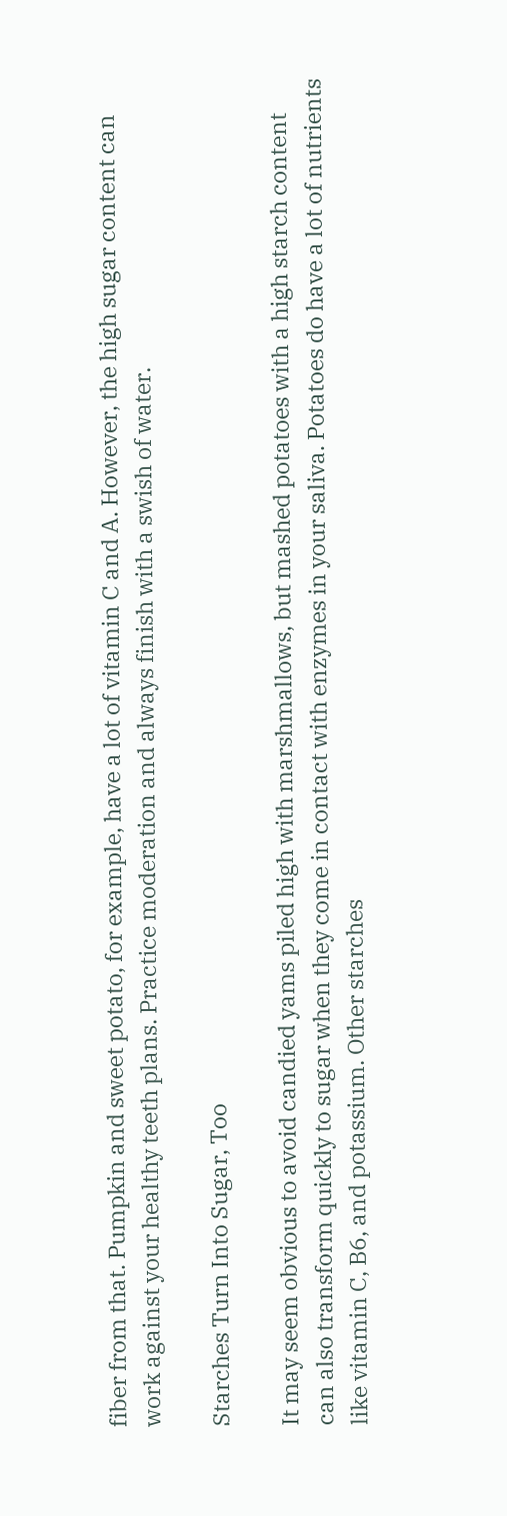fiber from that. Pumpkin and sweet potato, for example, have a lot of vitamin C and A. However, the high sugar content can work against your healthy teeth plans. Practice moderation and always finish with a swish of water.

Starches Turn Into Sugar, Too

It may seem obvious to avoid candied yams piled high with marshmallows, but mashed potatoes with a high starch content can also transform quickly to sugar when they come in contact with enzymes in your saliva. Potatoes do have a lot of nutrients like vitamin C, B6, and potassium. Other starches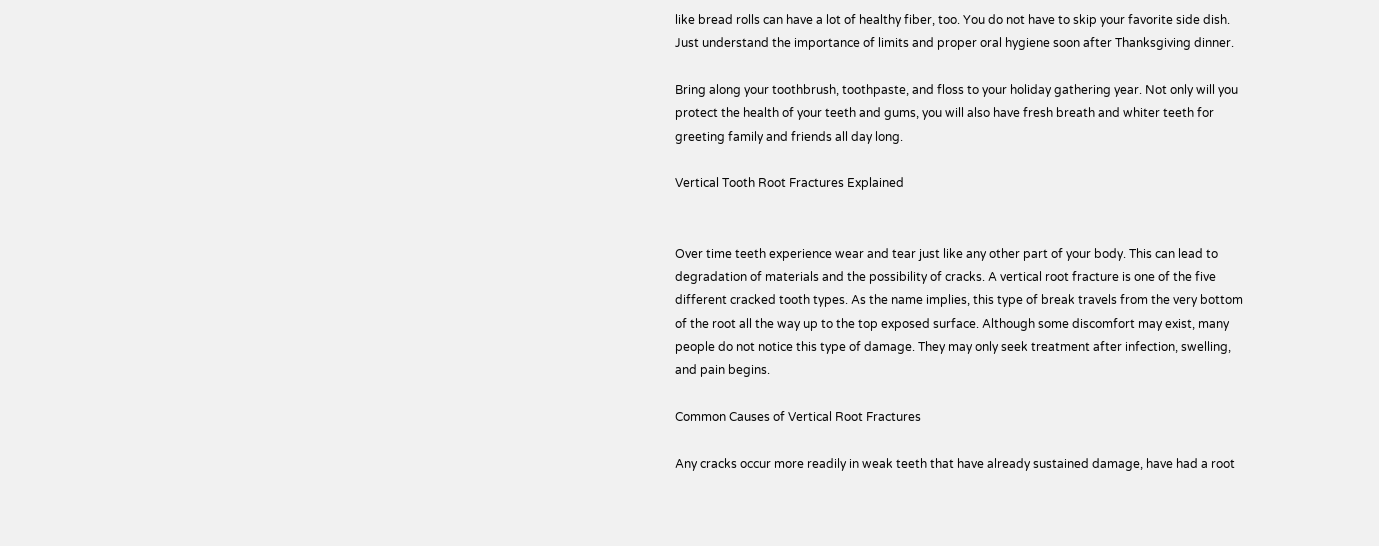like bread rolls can have a lot of healthy fiber, too. You do not have to skip your favorite side dish. Just understand the importance of limits and proper oral hygiene soon after Thanksgiving dinner.

Bring along your toothbrush, toothpaste, and floss to your holiday gathering year. Not only will you protect the health of your teeth and gums, you will also have fresh breath and whiter teeth for greeting family and friends all day long.

Vertical Tooth Root Fractures Explained


Over time teeth experience wear and tear just like any other part of your body. This can lead to degradation of materials and the possibility of cracks. A vertical root fracture is one of the five different cracked tooth types. As the name implies, this type of break travels from the very bottom of the root all the way up to the top exposed surface. Although some discomfort may exist, many people do not notice this type of damage. They may only seek treatment after infection, swelling, and pain begins.

Common Causes of Vertical Root Fractures

Any cracks occur more readily in weak teeth that have already sustained damage, have had a root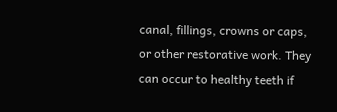canal, fillings, crowns or caps, or other restorative work. They can occur to healthy teeth if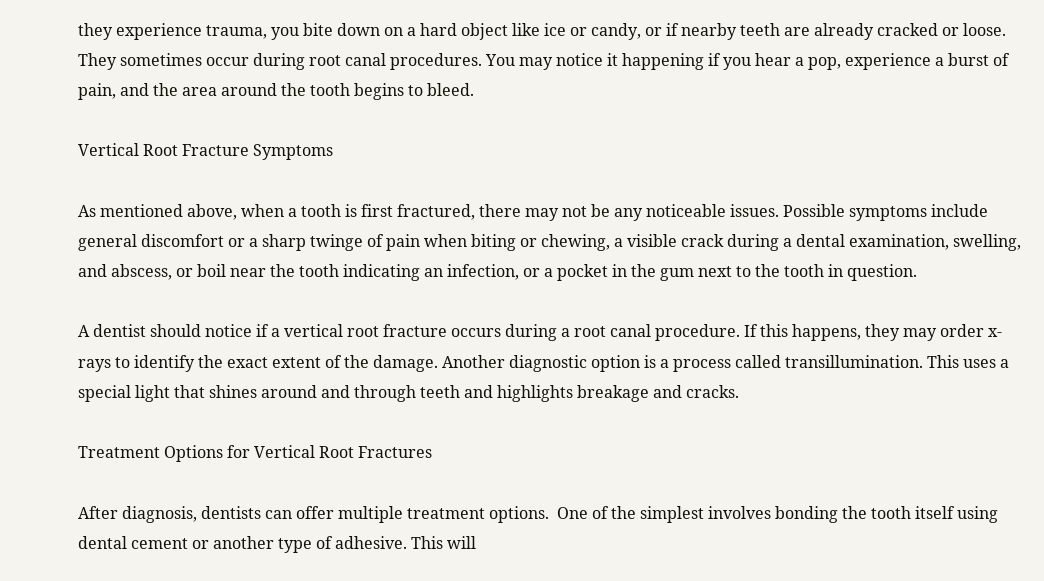they experience trauma, you bite down on a hard object like ice or candy, or if nearby teeth are already cracked or loose. They sometimes occur during root canal procedures. You may notice it happening if you hear a pop, experience a burst of pain, and the area around the tooth begins to bleed.

Vertical Root Fracture Symptoms

As mentioned above, when a tooth is first fractured, there may not be any noticeable issues. Possible symptoms include general discomfort or a sharp twinge of pain when biting or chewing, a visible crack during a dental examination, swelling, and abscess, or boil near the tooth indicating an infection, or a pocket in the gum next to the tooth in question.

A dentist should notice if a vertical root fracture occurs during a root canal procedure. If this happens, they may order x-rays to identify the exact extent of the damage. Another diagnostic option is a process called transillumination. This uses a special light that shines around and through teeth and highlights breakage and cracks.

Treatment Options for Vertical Root Fractures

After diagnosis, dentists can offer multiple treatment options.  One of the simplest involves bonding the tooth itself using dental cement or another type of adhesive. This will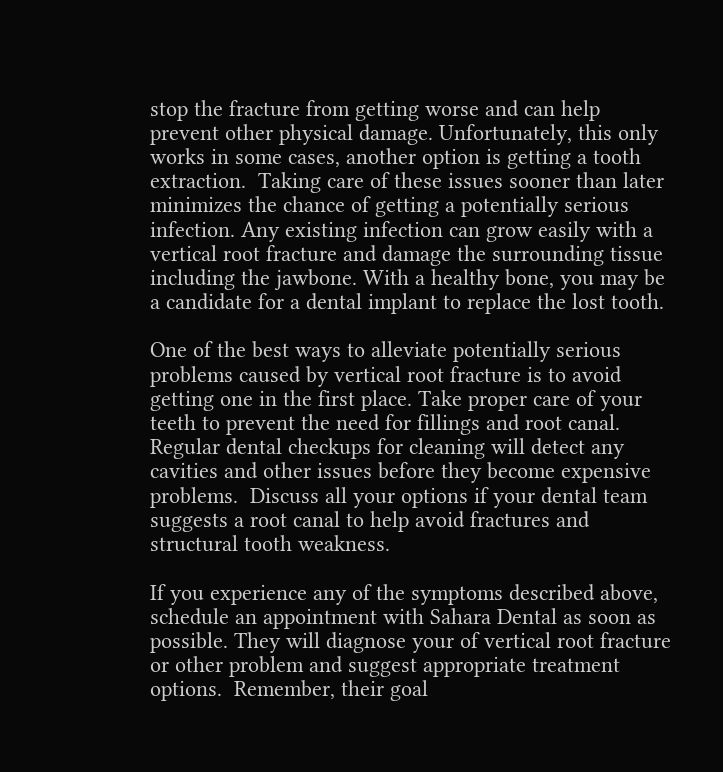stop the fracture from getting worse and can help prevent other physical damage. Unfortunately, this only works in some cases, another option is getting a tooth extraction.  Taking care of these issues sooner than later minimizes the chance of getting a potentially serious infection. Any existing infection can grow easily with a vertical root fracture and damage the surrounding tissue including the jawbone. With a healthy bone, you may be a candidate for a dental implant to replace the lost tooth.

One of the best ways to alleviate potentially serious problems caused by vertical root fracture is to avoid getting one in the first place. Take proper care of your teeth to prevent the need for fillings and root canal. Regular dental checkups for cleaning will detect any cavities and other issues before they become expensive problems.  Discuss all your options if your dental team suggests a root canal to help avoid fractures and structural tooth weakness.

If you experience any of the symptoms described above, schedule an appointment with Sahara Dental as soon as possible. They will diagnose your of vertical root fracture or other problem and suggest appropriate treatment options.  Remember, their goal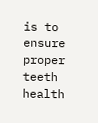is to ensure proper teeth health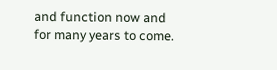and function now and for many years to come.